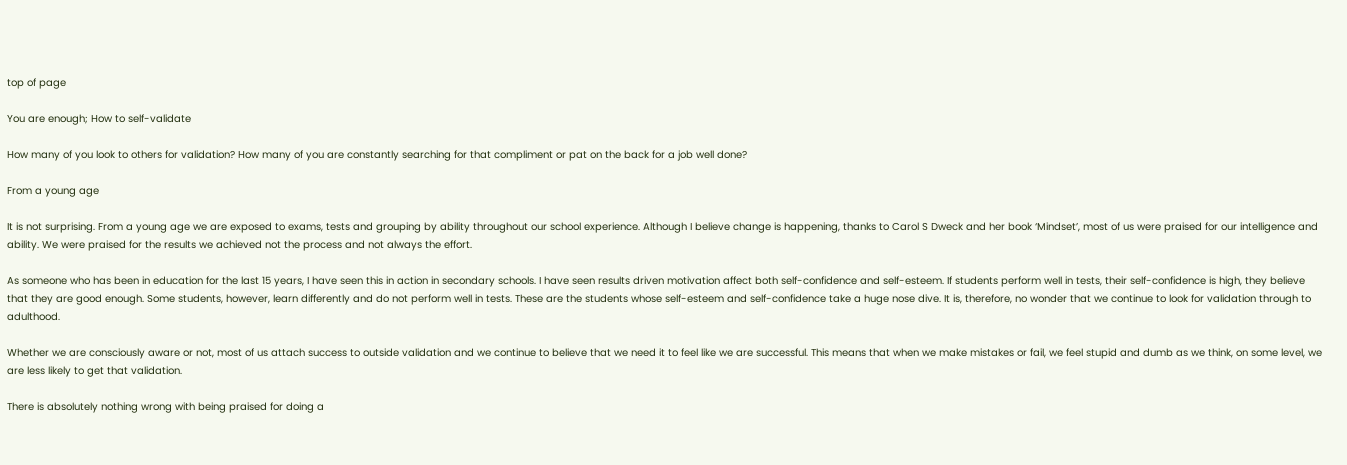top of page

You are enough; How to self-validate

How many of you look to others for validation? How many of you are constantly searching for that compliment or pat on the back for a job well done?

From a young age

It is not surprising. From a young age we are exposed to exams, tests and grouping by ability throughout our school experience. Although I believe change is happening, thanks to Carol S Dweck and her book ‘Mindset’, most of us were praised for our intelligence and ability. We were praised for the results we achieved not the process and not always the effort.

As someone who has been in education for the last 15 years, I have seen this in action in secondary schools. I have seen results driven motivation affect both self-confidence and self-esteem. If students perform well in tests, their self-confidence is high, they believe that they are good enough. Some students, however, learn differently and do not perform well in tests. These are the students whose self-esteem and self-confidence take a huge nose dive. It is, therefore, no wonder that we continue to look for validation through to adulthood.

Whether we are consciously aware or not, most of us attach success to outside validation and we continue to believe that we need it to feel like we are successful. This means that when we make mistakes or fail, we feel stupid and dumb as we think, on some level, we are less likely to get that validation.

There is absolutely nothing wrong with being praised for doing a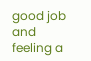good job and feeling a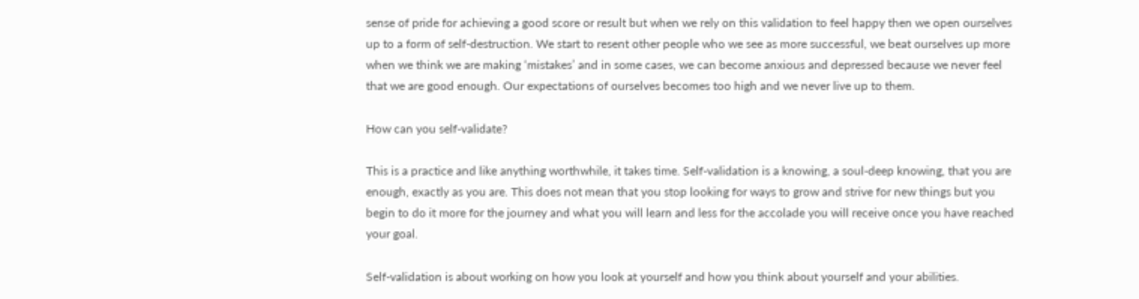sense of pride for achieving a good score or result but when we rely on this validation to feel happy then we open ourselves up to a form of self-destruction. We start to resent other people who we see as more successful, we beat ourselves up more when we think we are making ‘mistakes’ and in some cases, we can become anxious and depressed because we never feel that we are good enough. Our expectations of ourselves becomes too high and we never live up to them.

How can you self-validate?

This is a practice and like anything worthwhile, it takes time. Self-validation is a knowing, a soul-deep knowing, that you are enough, exactly as you are. This does not mean that you stop looking for ways to grow and strive for new things but you begin to do it more for the journey and what you will learn and less for the accolade you will receive once you have reached your goal.

Self-validation is about working on how you look at yourself and how you think about yourself and your abilities.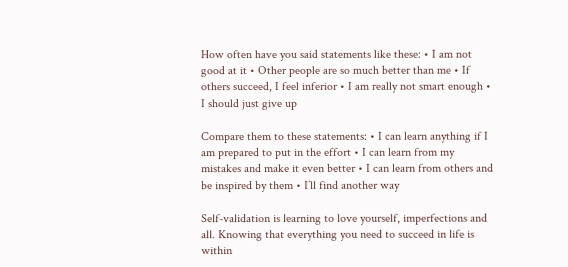How often have you said statements like these: • I am not good at it • Other people are so much better than me • If others succeed, I feel inferior • I am really not smart enough • I should just give up

Compare them to these statements: • I can learn anything if I am prepared to put in the effort • I can learn from my mistakes and make it even better • I can learn from others and be inspired by them • I’ll find another way

Self-validation is learning to love yourself, imperfections and all. Knowing that everything you need to succeed in life is within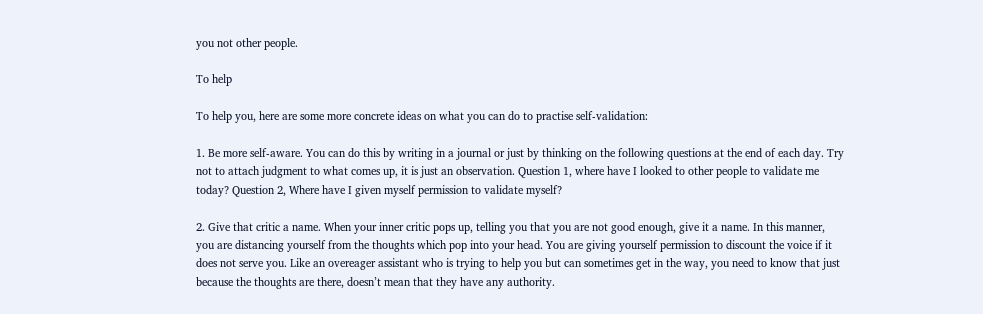you not other people.

To help

To help you, here are some more concrete ideas on what you can do to practise self-validation:

1. Be more self-aware. You can do this by writing in a journal or just by thinking on the following questions at the end of each day. Try not to attach judgment to what comes up, it is just an observation. Question 1, where have I looked to other people to validate me today? Question 2, Where have I given myself permission to validate myself?

2. Give that critic a name. When your inner critic pops up, telling you that you are not good enough, give it a name. In this manner, you are distancing yourself from the thoughts which pop into your head. You are giving yourself permission to discount the voice if it does not serve you. Like an overeager assistant who is trying to help you but can sometimes get in the way, you need to know that just because the thoughts are there, doesn’t mean that they have any authority.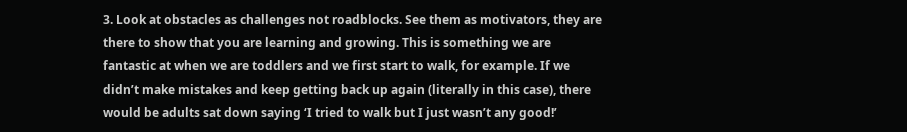3. Look at obstacles as challenges not roadblocks. See them as motivators, they are there to show that you are learning and growing. This is something we are fantastic at when we are toddlers and we first start to walk, for example. If we didn’t make mistakes and keep getting back up again (literally in this case), there would be adults sat down saying ‘I tried to walk but I just wasn’t any good!’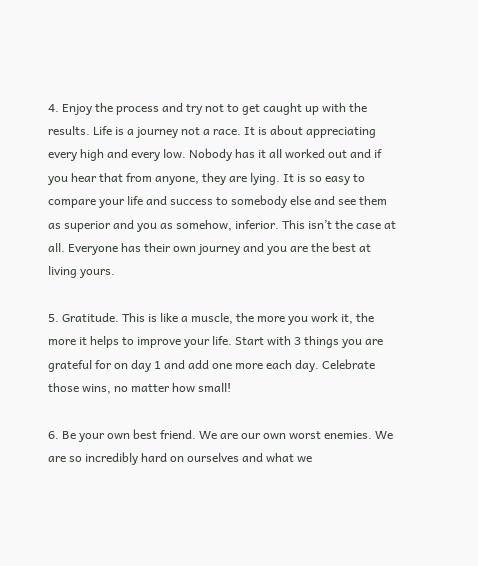4. Enjoy the process and try not to get caught up with the results. Life is a journey not a race. It is about appreciating every high and every low. Nobody has it all worked out and if you hear that from anyone, they are lying. It is so easy to compare your life and success to somebody else and see them as superior and you as somehow, inferior. This isn’t the case at all. Everyone has their own journey and you are the best at living yours.

5. Gratitude. This is like a muscle, the more you work it, the more it helps to improve your life. Start with 3 things you are grateful for on day 1 and add one more each day. Celebrate those wins, no matter how small!

6. Be your own best friend. We are our own worst enemies. We are so incredibly hard on ourselves and what we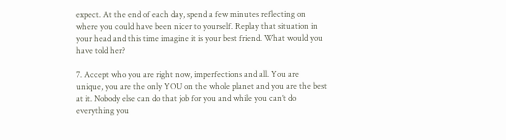expect. At the end of each day, spend a few minutes reflecting on where you could have been nicer to yourself. Replay that situation in your head and this time imagine it is your best friend. What would you have told her?

7. Accept who you are right now, imperfections and all. You are unique, you are the only YOU on the whole planet and you are the best at it. Nobody else can do that job for you and while you can’t do everything you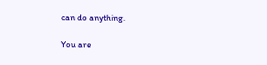can do anything.

You are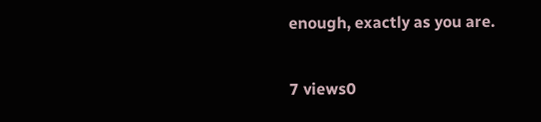enough, exactly as you are.

7 views0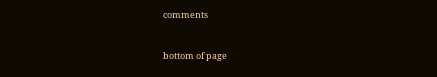comments


bottom of page